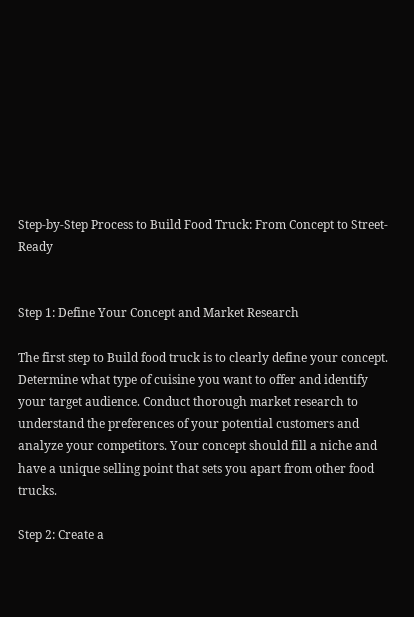Step-by-Step Process to Build Food Truck: From Concept to Street-Ready


Step 1: Define Your Concept and Market Research

The first step to Build food truck is to clearly define your concept. Determine what type of cuisine you want to offer and identify your target audience. Conduct thorough market research to understand the preferences of your potential customers and analyze your competitors. Your concept should fill a niche and have a unique selling point that sets you apart from other food trucks.

Step 2: Create a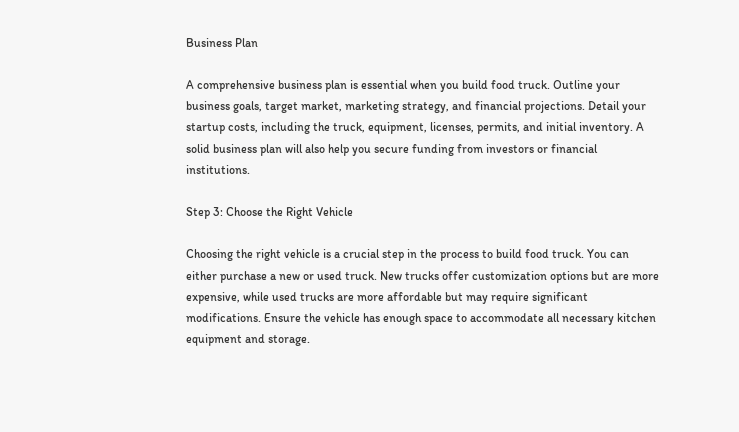Business Plan

A comprehensive business plan is essential when you build food truck. Outline your business goals, target market, marketing strategy, and financial projections. Detail your startup costs, including the truck, equipment, licenses, permits, and initial inventory. A solid business plan will also help you secure funding from investors or financial institutions.

Step 3: Choose the Right Vehicle

Choosing the right vehicle is a crucial step in the process to build food truck. You can either purchase a new or used truck. New trucks offer customization options but are more expensive, while used trucks are more affordable but may require significant modifications. Ensure the vehicle has enough space to accommodate all necessary kitchen equipment and storage.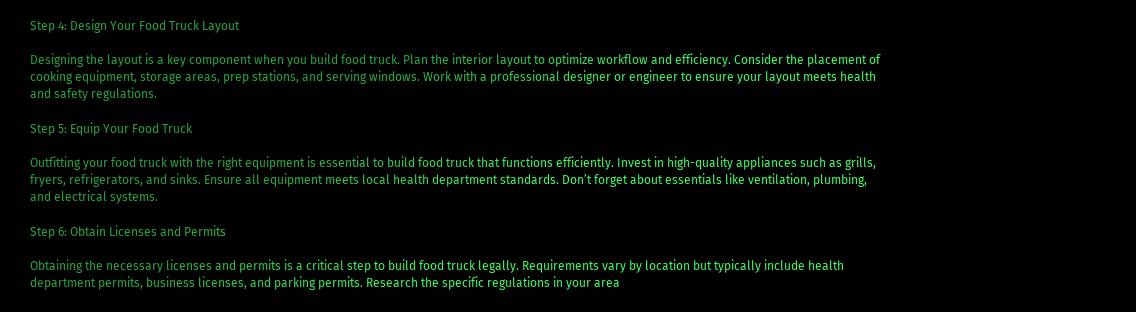Step 4: Design Your Food Truck Layout

Designing the layout is a key component when you build food truck. Plan the interior layout to optimize workflow and efficiency. Consider the placement of cooking equipment, storage areas, prep stations, and serving windows. Work with a professional designer or engineer to ensure your layout meets health and safety regulations.

Step 5: Equip Your Food Truck

Outfitting your food truck with the right equipment is essential to build food truck that functions efficiently. Invest in high-quality appliances such as grills, fryers, refrigerators, and sinks. Ensure all equipment meets local health department standards. Don’t forget about essentials like ventilation, plumbing, and electrical systems.

Step 6: Obtain Licenses and Permits

Obtaining the necessary licenses and permits is a critical step to build food truck legally. Requirements vary by location but typically include health department permits, business licenses, and parking permits. Research the specific regulations in your area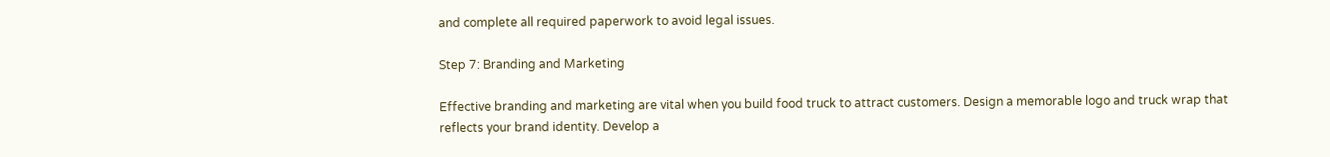and complete all required paperwork to avoid legal issues.

Step 7: Branding and Marketing

Effective branding and marketing are vital when you build food truck to attract customers. Design a memorable logo and truck wrap that reflects your brand identity. Develop a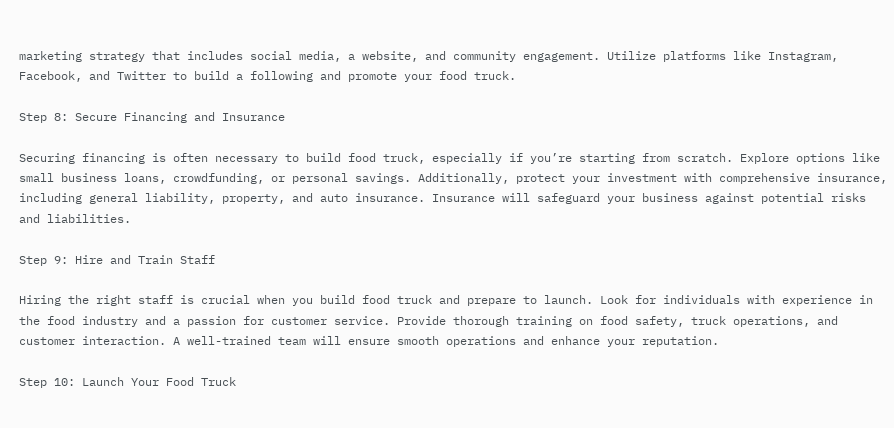marketing strategy that includes social media, a website, and community engagement. Utilize platforms like Instagram, Facebook, and Twitter to build a following and promote your food truck.

Step 8: Secure Financing and Insurance

Securing financing is often necessary to build food truck, especially if you’re starting from scratch. Explore options like small business loans, crowdfunding, or personal savings. Additionally, protect your investment with comprehensive insurance, including general liability, property, and auto insurance. Insurance will safeguard your business against potential risks and liabilities.

Step 9: Hire and Train Staff

Hiring the right staff is crucial when you build food truck and prepare to launch. Look for individuals with experience in the food industry and a passion for customer service. Provide thorough training on food safety, truck operations, and customer interaction. A well-trained team will ensure smooth operations and enhance your reputation.

Step 10: Launch Your Food Truck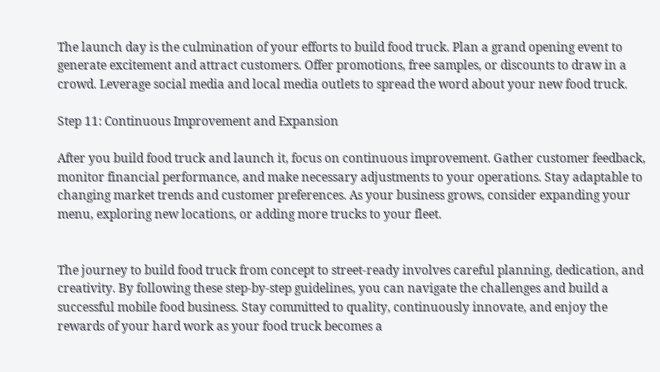The launch day is the culmination of your efforts to build food truck. Plan a grand opening event to generate excitement and attract customers. Offer promotions, free samples, or discounts to draw in a crowd. Leverage social media and local media outlets to spread the word about your new food truck.

Step 11: Continuous Improvement and Expansion

After you build food truck and launch it, focus on continuous improvement. Gather customer feedback, monitor financial performance, and make necessary adjustments to your operations. Stay adaptable to changing market trends and customer preferences. As your business grows, consider expanding your menu, exploring new locations, or adding more trucks to your fleet.


The journey to build food truck from concept to street-ready involves careful planning, dedication, and creativity. By following these step-by-step guidelines, you can navigate the challenges and build a successful mobile food business. Stay committed to quality, continuously innovate, and enjoy the rewards of your hard work as your food truck becomes a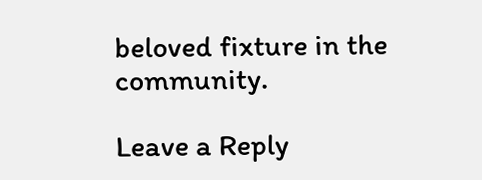beloved fixture in the community.

Leave a Reply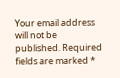Your email address will not be published. Required fields are marked *